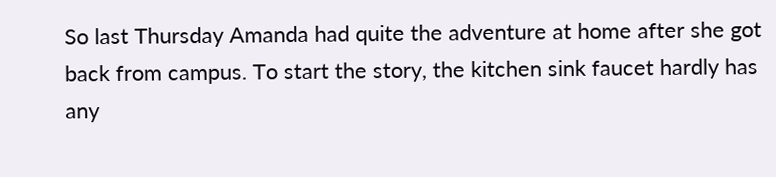So last Thursday Amanda had quite the adventure at home after she got back from campus. To start the story, the kitchen sink faucet hardly has any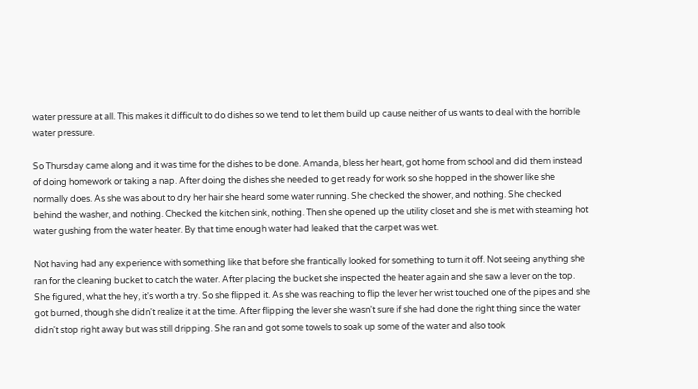water pressure at all. This makes it difficult to do dishes so we tend to let them build up cause neither of us wants to deal with the horrible water pressure.

So Thursday came along and it was time for the dishes to be done. Amanda, bless her heart, got home from school and did them instead of doing homework or taking a nap. After doing the dishes she needed to get ready for work so she hopped in the shower like she normally does. As she was about to dry her hair she heard some water running. She checked the shower, and nothing. She checked behind the washer, and nothing. Checked the kitchen sink, nothing. Then she opened up the utility closet and she is met with steaming hot water gushing from the water heater. By that time enough water had leaked that the carpet was wet.

Not having had any experience with something like that before she frantically looked for something to turn it off. Not seeing anything she ran for the cleaning bucket to catch the water. After placing the bucket she inspected the heater again and she saw a lever on the top. She figured, what the hey, it's worth a try. So she flipped it. As she was reaching to flip the lever her wrist touched one of the pipes and she got burned, though she didn't realize it at the time. After flipping the lever she wasn't sure if she had done the right thing since the water didn't stop right away but was still dripping. She ran and got some towels to soak up some of the water and also took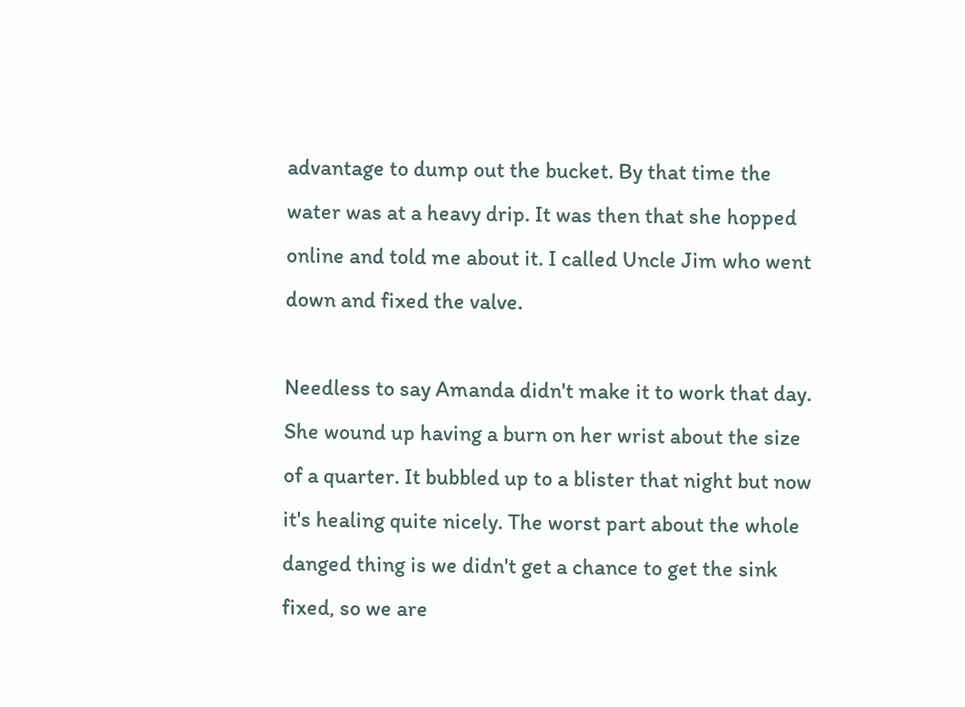advantage to dump out the bucket. By that time the water was at a heavy drip. It was then that she hopped online and told me about it. I called Uncle Jim who went down and fixed the valve.

Needless to say Amanda didn't make it to work that day. She wound up having a burn on her wrist about the size of a quarter. It bubbled up to a blister that night but now it's healing quite nicely. The worst part about the whole danged thing is we didn't get a chance to get the sink fixed, so we are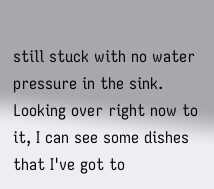still stuck with no water pressure in the sink. Looking over right now to it, I can see some dishes that I've got to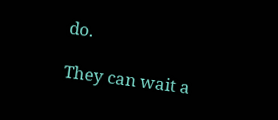do.

They can wait a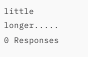little longer.....
0 Responses